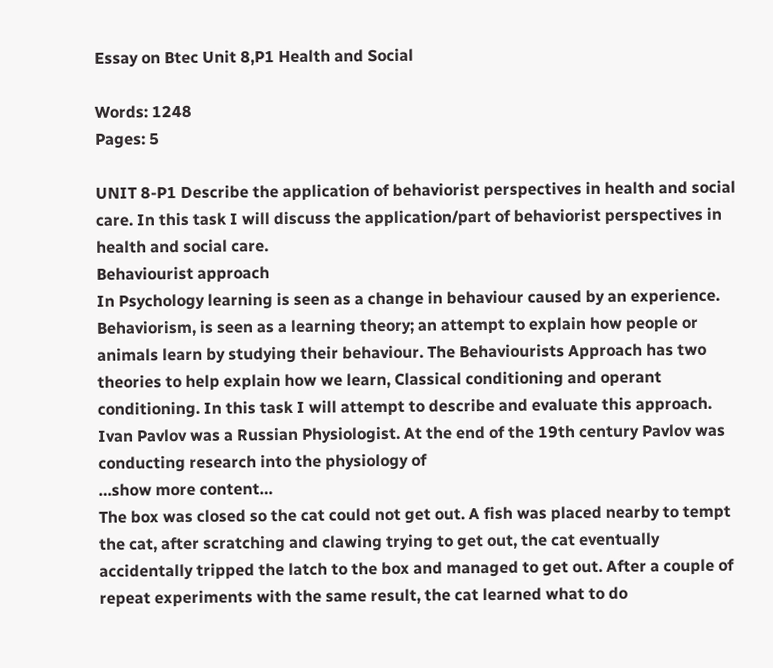Essay on Btec Unit 8,P1 Health and Social

Words: 1248
Pages: 5

UNIT 8-P1 Describe the application of behaviorist perspectives in health and social care. In this task I will discuss the application/part of behaviorist perspectives in health and social care.
Behaviourist approach
In Psychology learning is seen as a change in behaviour caused by an experience. Behaviorism, is seen as a learning theory; an attempt to explain how people or animals learn by studying their behaviour. The Behaviourists Approach has two theories to help explain how we learn, Classical conditioning and operant conditioning. In this task I will attempt to describe and evaluate this approach.
Ivan Pavlov was a Russian Physiologist. At the end of the 19th century Pavlov was conducting research into the physiology of
…show more content…
The box was closed so the cat could not get out. A fish was placed nearby to tempt the cat, after scratching and clawing trying to get out, the cat eventually accidentally tripped the latch to the box and managed to get out. After a couple of repeat experiments with the same result, the cat learned what to do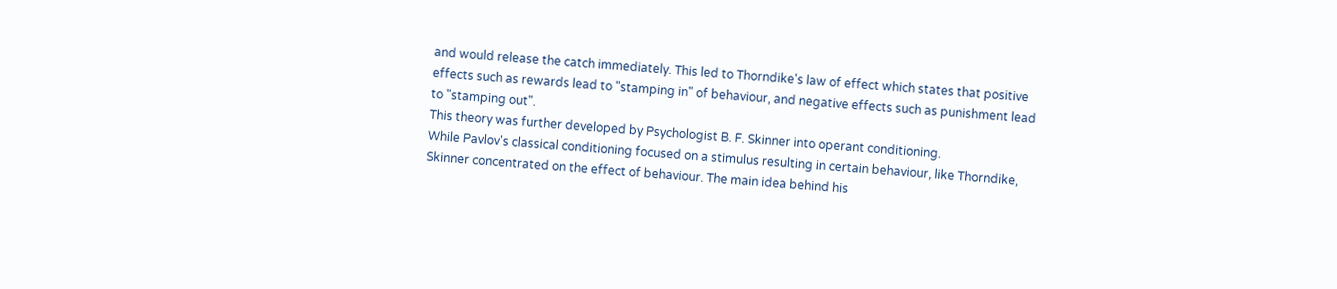and would release the catch immediately. This led to Thorndike's law of effect which states that positive effects such as rewards lead to "stamping in" of behaviour, and negative effects such as punishment lead to "stamping out".
This theory was further developed by Psychologist B. F. Skinner into operant conditioning.
While Pavlov's classical conditioning focused on a stimulus resulting in certain behaviour, like Thorndike, Skinner concentrated on the effect of behaviour. The main idea behind his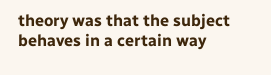theory was that the subject behaves in a certain way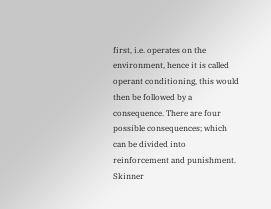first, i.e. operates on the environment, hence it is called operant conditioning, this would then be followed by a consequence. There are four possible consequences; which can be divided into reinforcement and punishment. Skinner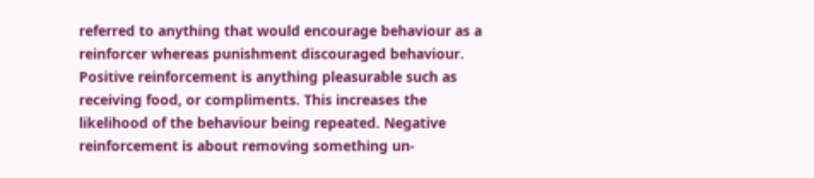referred to anything that would encourage behaviour as a reinforcer whereas punishment discouraged behaviour. Positive reinforcement is anything pleasurable such as receiving food, or compliments. This increases the likelihood of the behaviour being repeated. Negative reinforcement is about removing something un-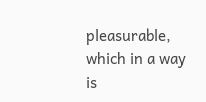pleasurable, which in a way is